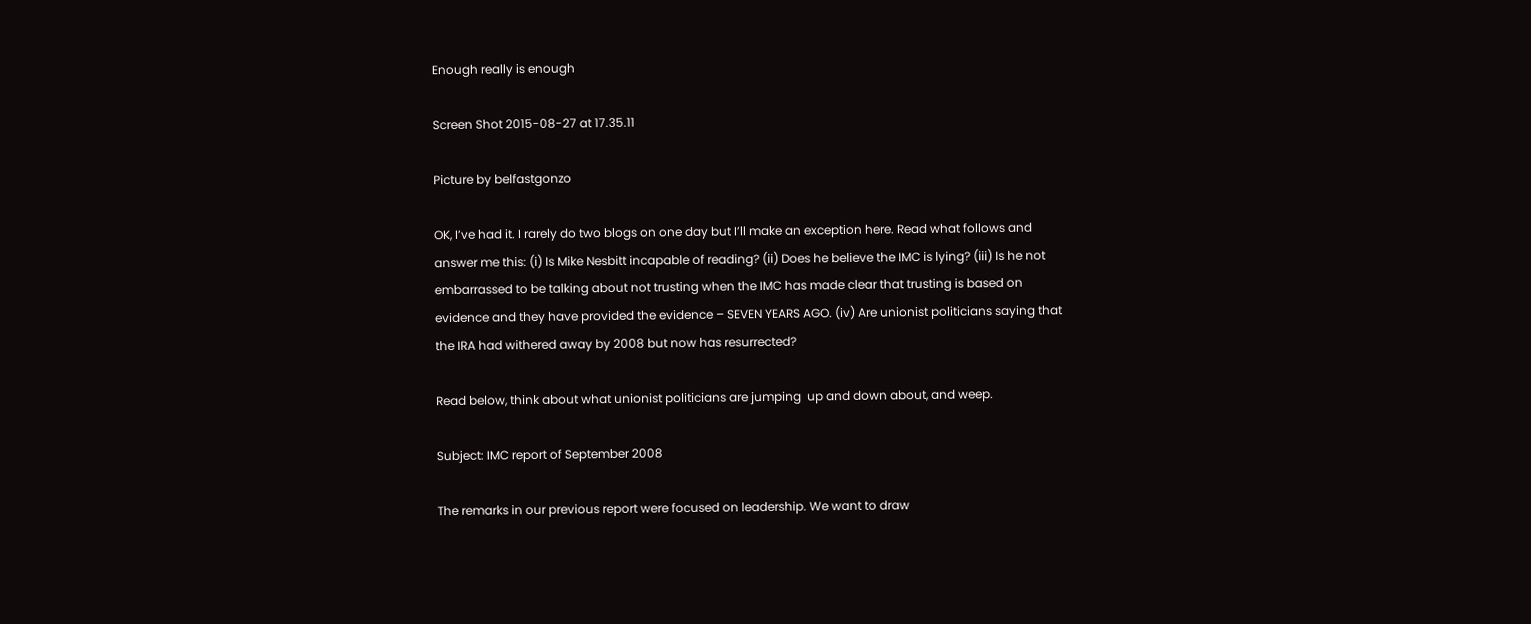Enough really is enough

Screen Shot 2015-08-27 at 17.35.11

Picture by belfastgonzo

OK, I’ve had it. I rarely do two blogs on one day but I’ll make an exception here. Read what follows and answer me this: (i) Is Mike Nesbitt incapable of reading? (ii) Does he believe the IMC is lying? (iii) Is he not embarrassed to be talking about not trusting when the IMC has made clear that trusting is based on evidence and they have provided the evidence – SEVEN YEARS AGO. (iv) Are unionist politicians saying that the IRA had withered away by 2008 but now has resurrected?

Read below, think about what unionist politicians are jumping  up and down about, and weep.

Subject: IMC report of September 2008

The remarks in our previous report were focused on leadership. We want to draw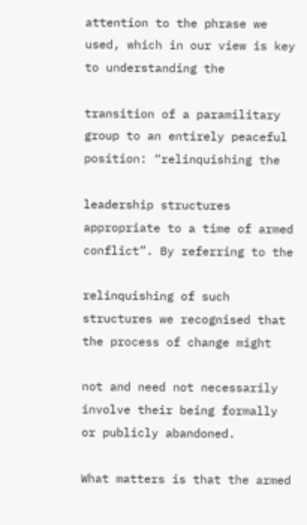attention to the phrase we used, which in our view is key to understanding the

transition of a paramilitary group to an entirely peaceful position: “relinquishing the

leadership structures appropriate to a time of armed conflict”. By referring to the

relinquishing of such structures we recognised that the process of change might

not and need not necessarily involve their being formally or publicly abandoned.

What matters is that the armed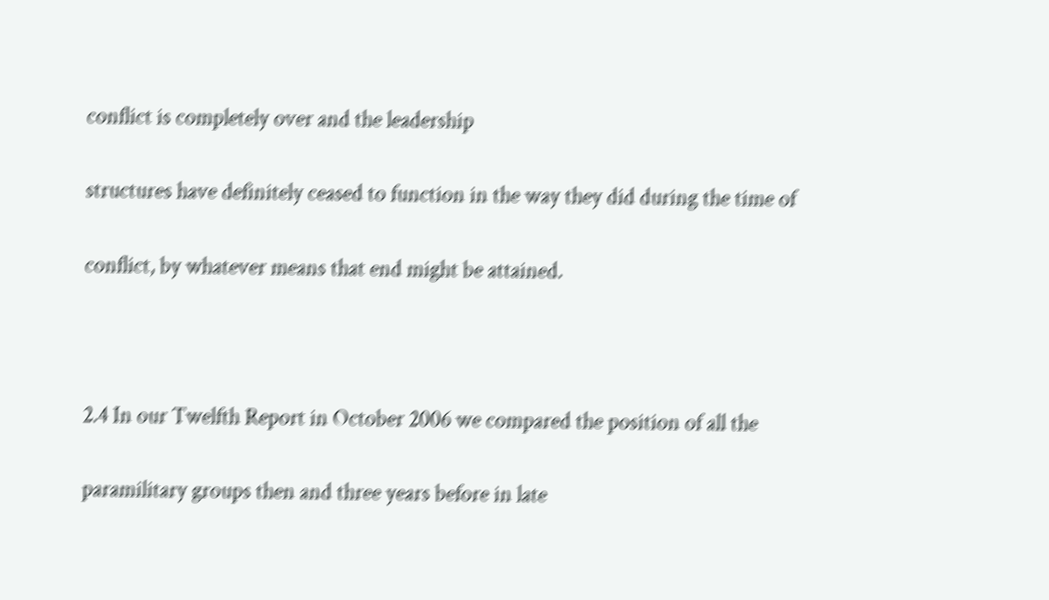conflict is completely over and the leadership

structures have definitely ceased to function in the way they did during the time of

conflict, by whatever means that end might be attained.



2.4 In our Twelfth Report in October 2006 we compared the position of all the

paramilitary groups then and three years before in late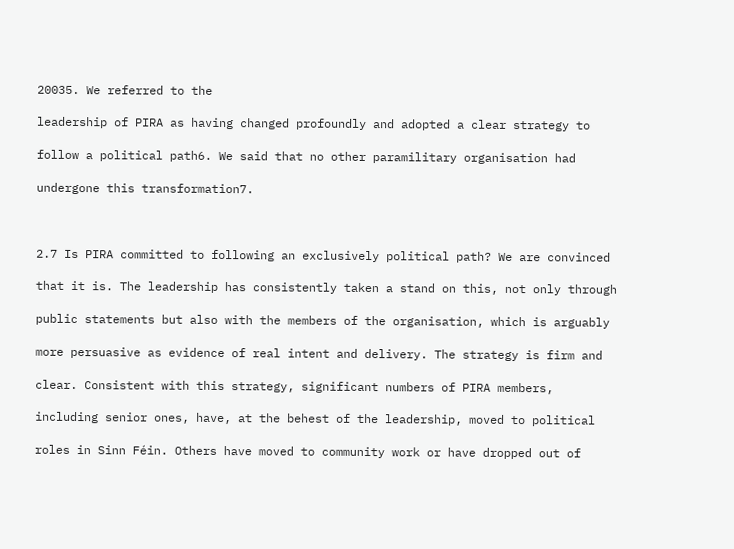20035. We referred to the

leadership of PIRA as having changed profoundly and adopted a clear strategy to

follow a political path6. We said that no other paramilitary organisation had

undergone this transformation7.



2.7 Is PIRA committed to following an exclusively political path? We are convinced

that it is. The leadership has consistently taken a stand on this, not only through

public statements but also with the members of the organisation, which is arguably

more persuasive as evidence of real intent and delivery. The strategy is firm and

clear. Consistent with this strategy, significant numbers of PIRA members,

including senior ones, have, at the behest of the leadership, moved to political

roles in Sinn Féin. Others have moved to community work or have dropped out of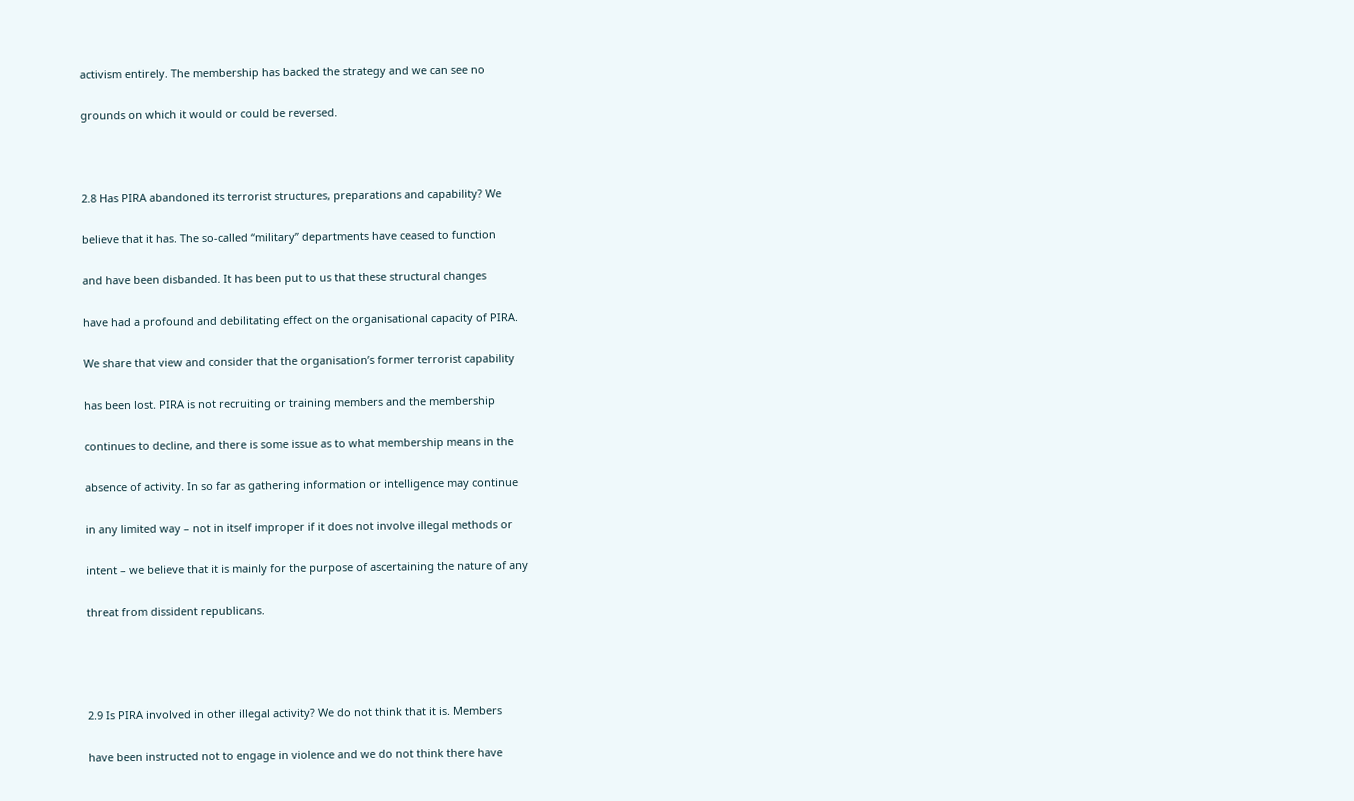activism entirely. The membership has backed the strategy and we can see no

grounds on which it would or could be reversed.



2.8 Has PIRA abandoned its terrorist structures, preparations and capability? We

believe that it has. The so-called “military” departments have ceased to function

and have been disbanded. It has been put to us that these structural changes

have had a profound and debilitating effect on the organisational capacity of PIRA.

We share that view and consider that the organisation’s former terrorist capability

has been lost. PIRA is not recruiting or training members and the membership

continues to decline, and there is some issue as to what membership means in the

absence of activity. In so far as gathering information or intelligence may continue

in any limited way – not in itself improper if it does not involve illegal methods or

intent – we believe that it is mainly for the purpose of ascertaining the nature of any

threat from dissident republicans.




2.9 Is PIRA involved in other illegal activity? We do not think that it is. Members

have been instructed not to engage in violence and we do not think there have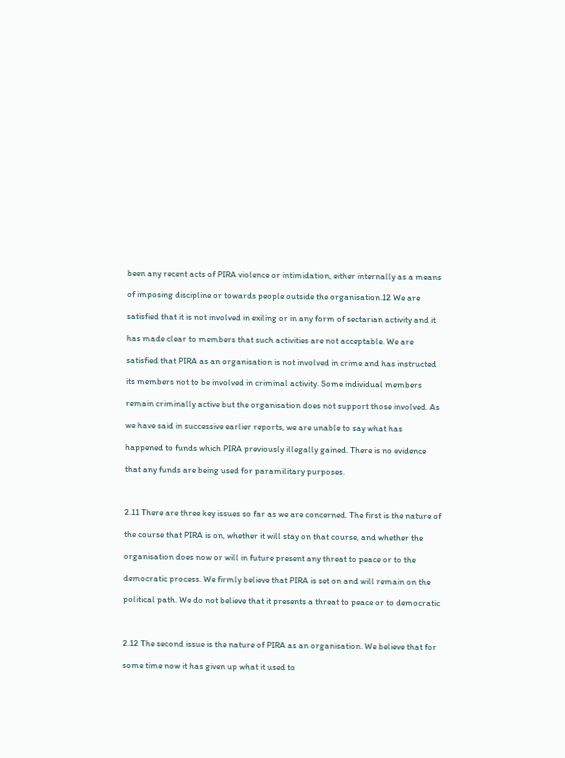been any recent acts of PIRA violence or intimidation, either internally as a means

of imposing discipline or towards people outside the organisation.12 We are

satisfied that it is not involved in exiling or in any form of sectarian activity and it

has made clear to members that such activities are not acceptable. We are

satisfied that PIRA as an organisation is not involved in crime and has instructed

its members not to be involved in criminal activity. Some individual members

remain criminally active but the organisation does not support those involved. As

we have said in successive earlier reports, we are unable to say what has

happened to funds which PIRA previously illegally gained. There is no evidence

that any funds are being used for paramilitary purposes.



2.11 There are three key issues so far as we are concerned. The first is the nature of

the course that PIRA is on, whether it will stay on that course, and whether the

organisation does now or will in future present any threat to peace or to the

democratic process. We firmly believe that PIRA is set on and will remain on the

political path. We do not believe that it presents a threat to peace or to democratic



2.12 The second issue is the nature of PIRA as an organisation. We believe that for

some time now it has given up what it used to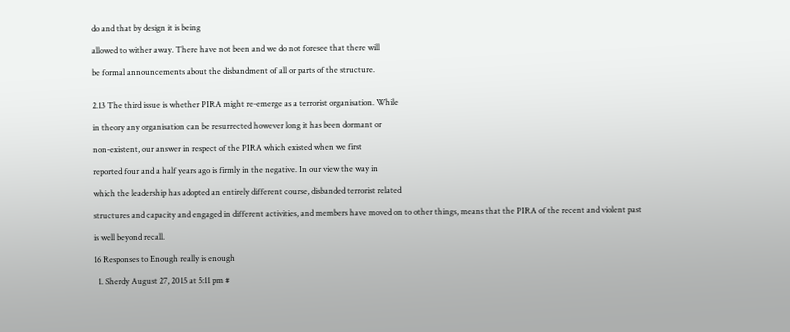do and that by design it is being

allowed to wither away. There have not been and we do not foresee that there will

be formal announcements about the disbandment of all or parts of the structure.


2.13 The third issue is whether PIRA might re-emerge as a terrorist organisation. While

in theory any organisation can be resurrected however long it has been dormant or

non-existent, our answer in respect of the PIRA which existed when we first

reported four and a half years ago is firmly in the negative. In our view the way in

which the leadership has adopted an entirely different course, disbanded terrorist related

structures and capacity and engaged in different activities, and members have moved on to other things, means that the PIRA of the recent and violent past

is well beyond recall.

16 Responses to Enough really is enough

  1. Sherdy August 27, 2015 at 5:11 pm #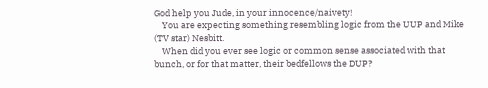God help you Jude, in your innocence/naivety!
    You are expecting something resembling logic from the UUP and Mike (TV star) Nesbitt.
    When did you ever see logic or common sense associated with that bunch, or for that matter, their bedfellows the DUP?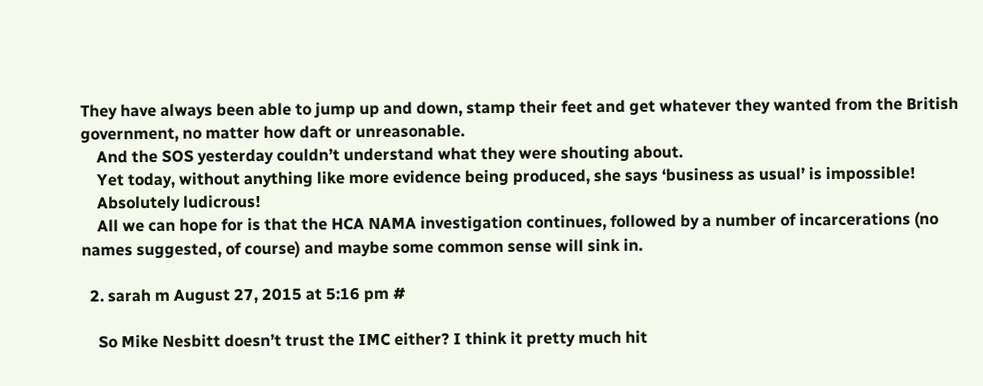They have always been able to jump up and down, stamp their feet and get whatever they wanted from the British government, no matter how daft or unreasonable.
    And the SOS yesterday couldn’t understand what they were shouting about.
    Yet today, without anything like more evidence being produced, she says ‘business as usual’ is impossible!
    Absolutely ludicrous!
    All we can hope for is that the HCA NAMA investigation continues, followed by a number of incarcerations (no names suggested, of course) and maybe some common sense will sink in.

  2. sarah m August 27, 2015 at 5:16 pm #

    So Mike Nesbitt doesn’t trust the IMC either? I think it pretty much hit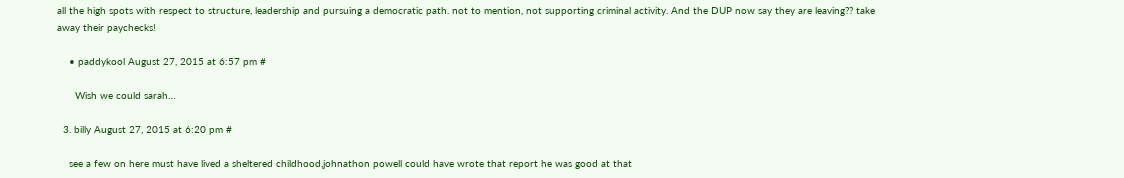all the high spots with respect to structure, leadership and pursuing a democratic path. not to mention, not supporting criminal activity. And the DUP now say they are leaving?? take away their paychecks!

    • paddykool August 27, 2015 at 6:57 pm #

      Wish we could sarah…

  3. billy August 27, 2015 at 6:20 pm #

    see a few on here must have lived a sheltered childhood,johnathon powell could have wrote that report he was good at that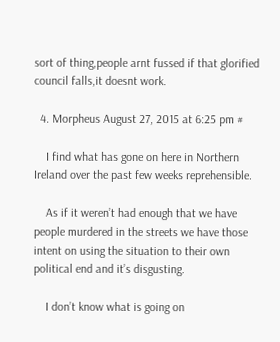sort of thing,people arnt fussed if that glorified council falls,it doesnt work.

  4. Morpheus August 27, 2015 at 6:25 pm #

    I find what has gone on here in Northern Ireland over the past few weeks reprehensible.

    As if it weren’t had enough that we have people murdered in the streets we have those intent on using the situation to their own political end and it’s disgusting.

    I don’t know what is going on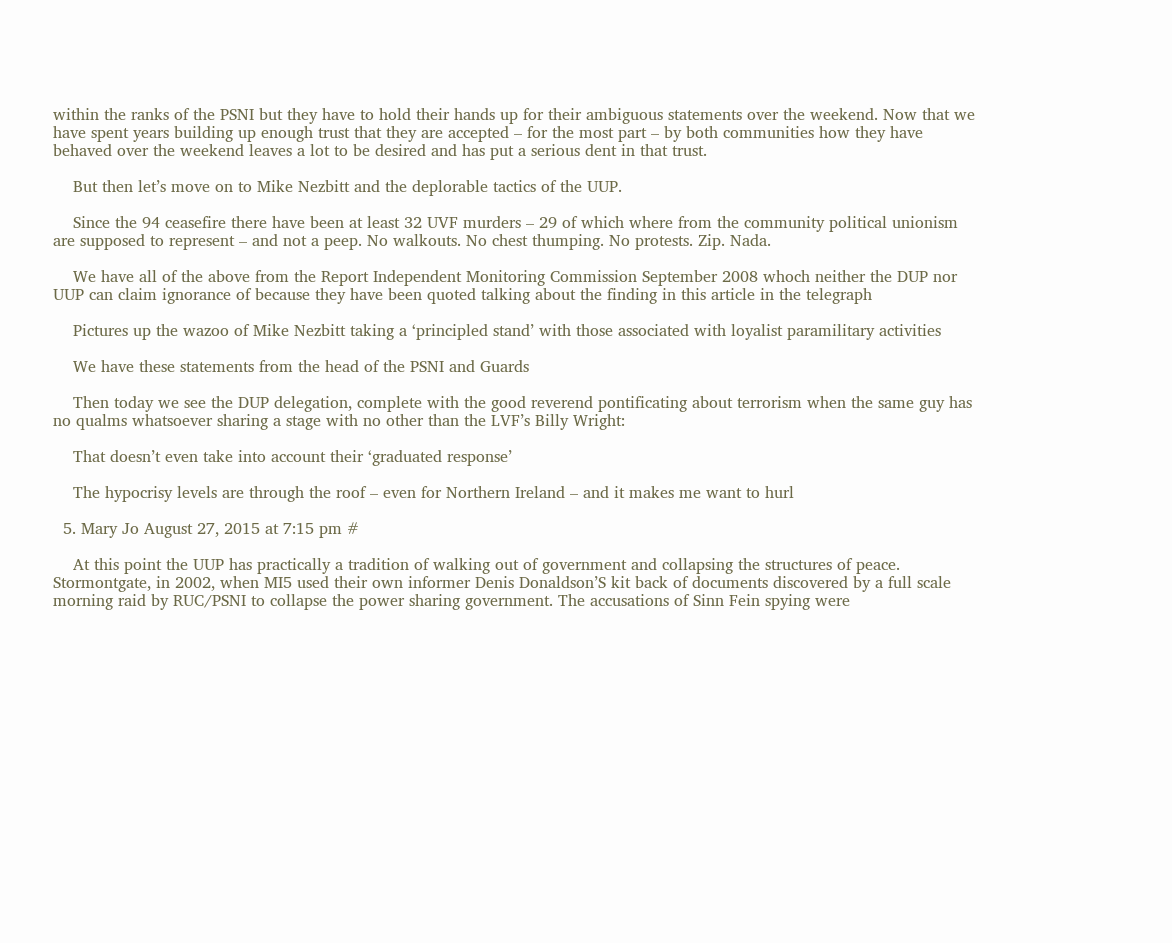within the ranks of the PSNI but they have to hold their hands up for their ambiguous statements over the weekend. Now that we have spent years building up enough trust that they are accepted – for the most part – by both communities how they have behaved over the weekend leaves a lot to be desired and has put a serious dent in that trust.

    But then let’s move on to Mike Nezbitt and the deplorable tactics of the UUP.

    Since the 94 ceasefire there have been at least 32 UVF murders – 29 of which where from the community political unionism are supposed to represent – and not a peep. No walkouts. No chest thumping. No protests. Zip. Nada.

    We have all of the above from the Report Independent Monitoring Commission September 2008 whoch neither the DUP nor UUP can claim ignorance of because they have been quoted talking about the finding in this article in the telegraph

    Pictures up the wazoo of Mike Nezbitt taking a ‘principled stand’ with those associated with loyalist paramilitary activities

    We have these statements from the head of the PSNI and Guards

    Then today we see the DUP delegation, complete with the good reverend pontificating about terrorism when the same guy has no qualms whatsoever sharing a stage with no other than the LVF’s Billy Wright:

    That doesn’t even take into account their ‘graduated response’

    The hypocrisy levels are through the roof – even for Northern Ireland – and it makes me want to hurl

  5. Mary Jo August 27, 2015 at 7:15 pm #

    At this point the UUP has practically a tradition of walking out of government and collapsing the structures of peace. Stormontgate, in 2002, when MI5 used their own informer Denis Donaldson’S kit back of documents discovered by a full scale morning raid by RUC/PSNI to collapse the power sharing government. The accusations of Sinn Fein spying were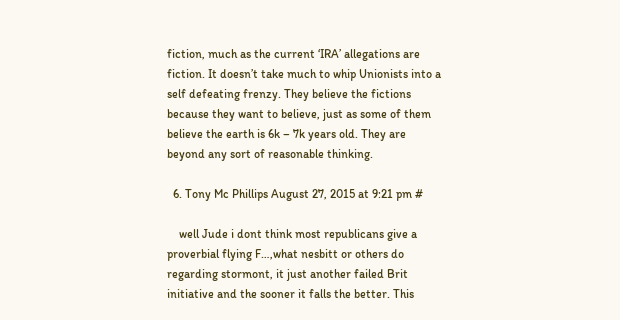fiction, much as the current ‘IRA’ allegations are fiction. It doesn’t take much to whip Unionists into a self defeating frenzy. They believe the fictions because they want to believe, just as some of them believe the earth is 6k – 7k years old. They are beyond any sort of reasonable thinking.

  6. Tony Mc Phillips August 27, 2015 at 9:21 pm #

    well Jude i dont think most republicans give a proverbial flying F…,what nesbitt or others do regarding stormont, it just another failed Brit initiative and the sooner it falls the better. This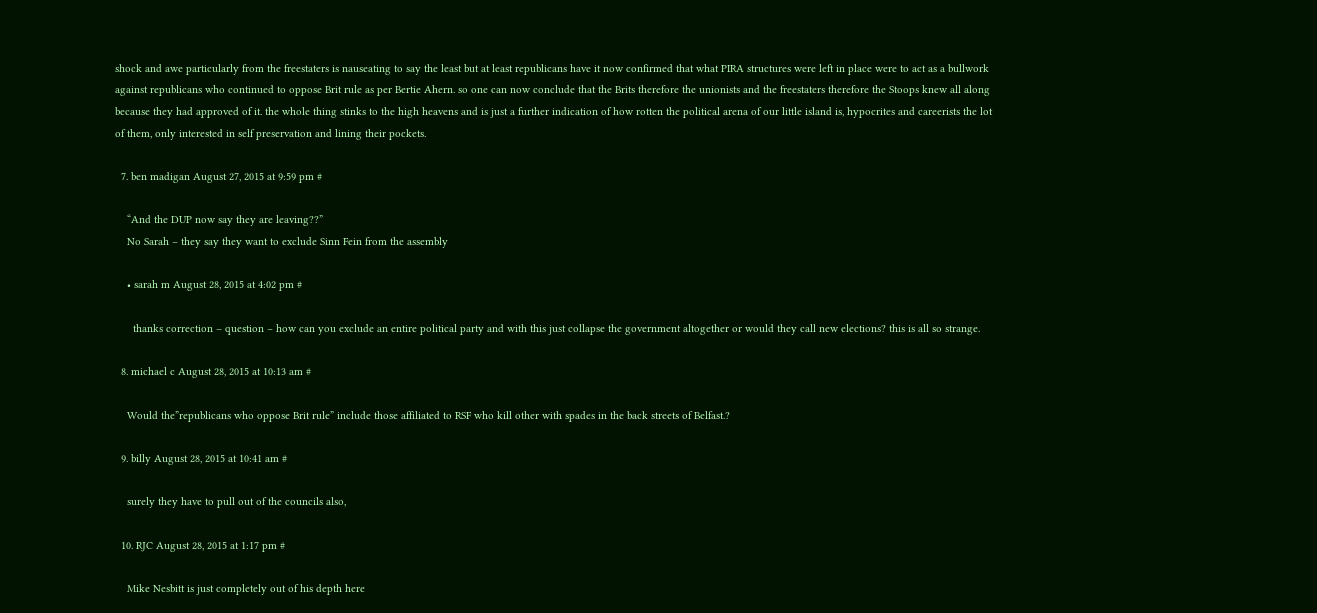shock and awe particularly from the freestaters is nauseating to say the least but at least republicans have it now confirmed that what PIRA structures were left in place were to act as a bullwork against republicans who continued to oppose Brit rule as per Bertie Ahern. so one can now conclude that the Brits therefore the unionists and the freestaters therefore the Stoops knew all along because they had approved of it. the whole thing stinks to the high heavens and is just a further indication of how rotten the political arena of our little island is, hypocrites and careerists the lot of them, only interested in self preservation and lining their pockets.

  7. ben madigan August 27, 2015 at 9:59 pm #

    “And the DUP now say they are leaving??”
    No Sarah – they say they want to exclude Sinn Fein from the assembly

    • sarah m August 28, 2015 at 4:02 pm #

      thanks correction – question – how can you exclude an entire political party and with this just collapse the government altogether or would they call new elections? this is all so strange.

  8. michael c August 28, 2015 at 10:13 am #

    Would the”republicans who oppose Brit rule” include those affiliated to RSF who kill other with spades in the back streets of Belfast.?

  9. billy August 28, 2015 at 10:41 am #

    surely they have to pull out of the councils also,

  10. RJC August 28, 2015 at 1:17 pm #

    Mike Nesbitt is just completely out of his depth here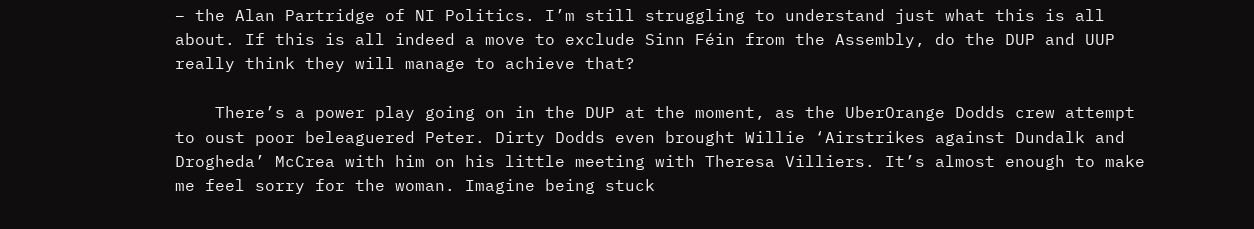– the Alan Partridge of NI Politics. I’m still struggling to understand just what this is all about. If this is all indeed a move to exclude Sinn Féin from the Assembly, do the DUP and UUP really think they will manage to achieve that?

    There’s a power play going on in the DUP at the moment, as the UberOrange Dodds crew attempt to oust poor beleaguered Peter. Dirty Dodds even brought Willie ‘Airstrikes against Dundalk and Drogheda’ McCrea with him on his little meeting with Theresa Villiers. It’s almost enough to make me feel sorry for the woman. Imagine being stuck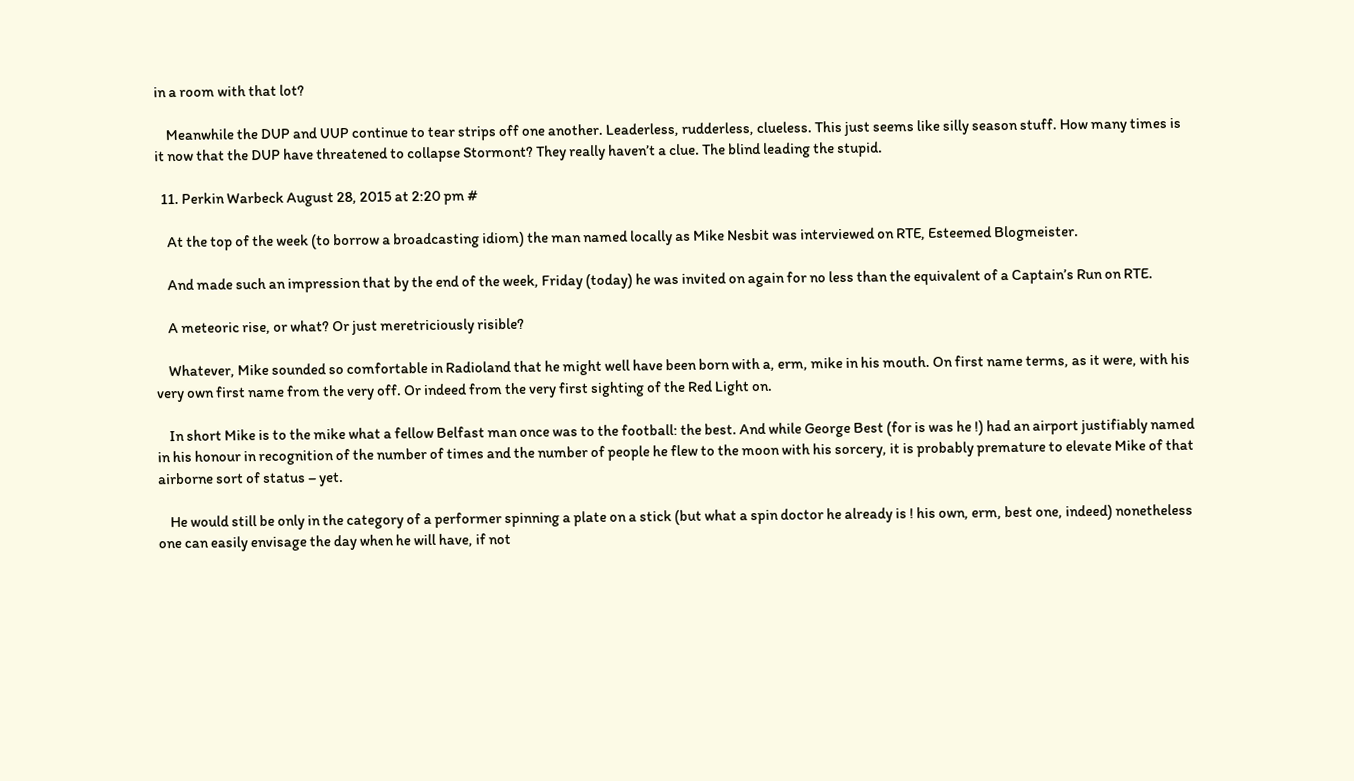in a room with that lot?

    Meanwhile the DUP and UUP continue to tear strips off one another. Leaderless, rudderless, clueless. This just seems like silly season stuff. How many times is it now that the DUP have threatened to collapse Stormont? They really haven’t a clue. The blind leading the stupid.

  11. Perkin Warbeck August 28, 2015 at 2:20 pm #

    At the top of the week (to borrow a broadcasting idiom) the man named locally as Mike Nesbit was interviewed on RTE, Esteemed Blogmeister.

    And made such an impression that by the end of the week, Friday (today) he was invited on again for no less than the equivalent of a Captain’s Run on RTE.

    A meteoric rise, or what? Or just meretriciously risible?

    Whatever, Mike sounded so comfortable in Radioland that he might well have been born with a, erm, mike in his mouth. On first name terms, as it were, with his very own first name from the very off. Or indeed from the very first sighting of the Red Light on.

    In short Mike is to the mike what a fellow Belfast man once was to the football: the best. And while George Best (for is was he !) had an airport justifiably named in his honour in recognition of the number of times and the number of people he flew to the moon with his sorcery, it is probably premature to elevate Mike of that airborne sort of status – yet.

    He would still be only in the category of a performer spinning a plate on a stick (but what a spin doctor he already is ! his own, erm, best one, indeed) nonetheless one can easily envisage the day when he will have, if not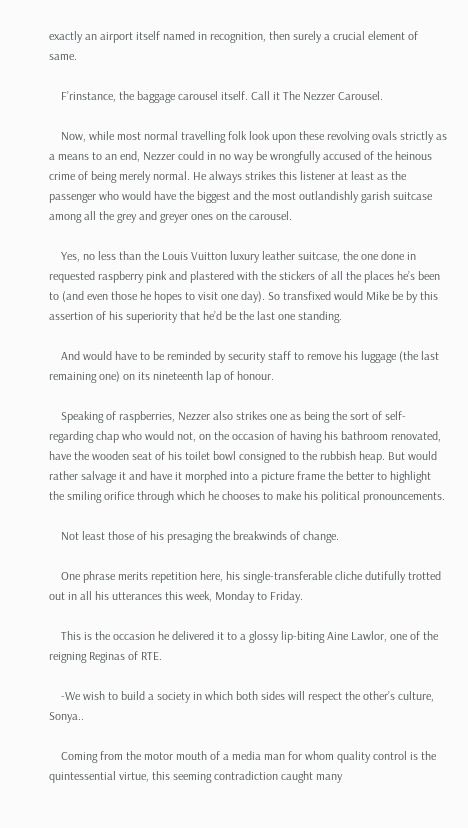exactly an airport itself named in recognition, then surely a crucial element of same.

    F’rinstance, the baggage carousel itself. Call it The Nezzer Carousel.

    Now, while most normal travelling folk look upon these revolving ovals strictly as a means to an end, Nezzer could in no way be wrongfully accused of the heinous crime of being merely normal. He always strikes this listener at least as the passenger who would have the biggest and the most outlandishly garish suitcase among all the grey and greyer ones on the carousel.

    Yes, no less than the Louis Vuitton luxury leather suitcase, the one done in requested raspberry pink and plastered with the stickers of all the places he’s been to (and even those he hopes to visit one day). So transfixed would Mike be by this assertion of his superiority that he’d be the last one standing.

    And would have to be reminded by security staff to remove his luggage (the last remaining one) on its nineteenth lap of honour.

    Speaking of raspberries, Nezzer also strikes one as being the sort of self-regarding chap who would not, on the occasion of having his bathroom renovated, have the wooden seat of his toilet bowl consigned to the rubbish heap. But would rather salvage it and have it morphed into a picture frame the better to highlight the smiling orifice through which he chooses to make his political pronouncements.

    Not least those of his presaging the breakwinds of change.

    One phrase merits repetition here, his single-transferable cliche dutifully trotted out in all his utterances this week, Monday to Friday.

    This is the occasion he delivered it to a glossy lip-biting Aine Lawlor, one of the reigning Reginas of RTE.

    -We wish to build a society in which both sides will respect the other’s culture, Sonya..

    Coming from the motor mouth of a media man for whom quality control is the quintessential virtue, this seeming contradiction caught many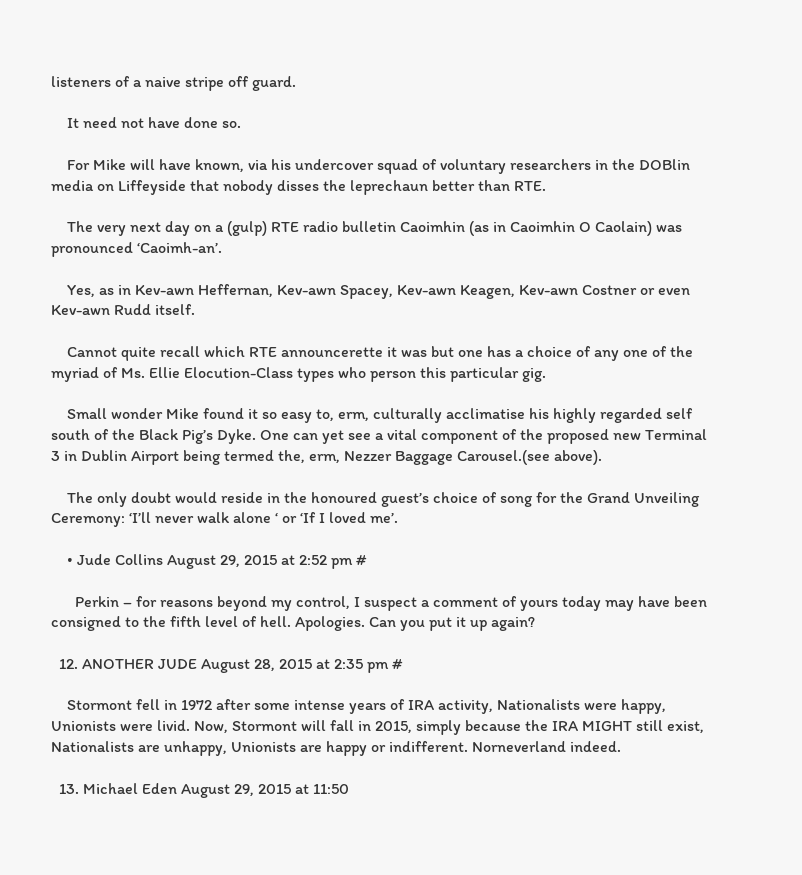listeners of a naive stripe off guard.

    It need not have done so.

    For Mike will have known, via his undercover squad of voluntary researchers in the DOBlin media on Liffeyside that nobody disses the leprechaun better than RTE.

    The very next day on a (gulp) RTE radio bulletin Caoimhin (as in Caoimhin O Caolain) was pronounced ‘Caoimh-an’.

    Yes, as in Kev-awn Heffernan, Kev-awn Spacey, Kev-awn Keagen, Kev-awn Costner or even Kev-awn Rudd itself.

    Cannot quite recall which RTE announcerette it was but one has a choice of any one of the myriad of Ms. Ellie Elocution-Class types who person this particular gig.

    Small wonder Mike found it so easy to, erm, culturally acclimatise his highly regarded self south of the Black Pig’s Dyke. One can yet see a vital component of the proposed new Terminal 3 in Dublin Airport being termed the, erm, Nezzer Baggage Carousel.(see above).

    The only doubt would reside in the honoured guest’s choice of song for the Grand Unveiling Ceremony: ‘I’ll never walk alone ‘ or ‘If I loved me’.

    • Jude Collins August 29, 2015 at 2:52 pm #

      Perkin – for reasons beyond my control, I suspect a comment of yours today may have been consigned to the fifth level of hell. Apologies. Can you put it up again?

  12. ANOTHER JUDE August 28, 2015 at 2:35 pm #

    Stormont fell in 1972 after some intense years of IRA activity, Nationalists were happy, Unionists were livid. Now, Stormont will fall in 2015, simply because the IRA MIGHT still exist, Nationalists are unhappy, Unionists are happy or indifferent. Norneverland indeed.

  13. Michael Eden August 29, 2015 at 11:50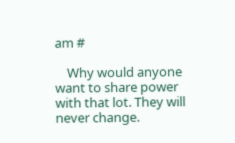am #

    Why would anyone want to share power with that lot. They will never change.